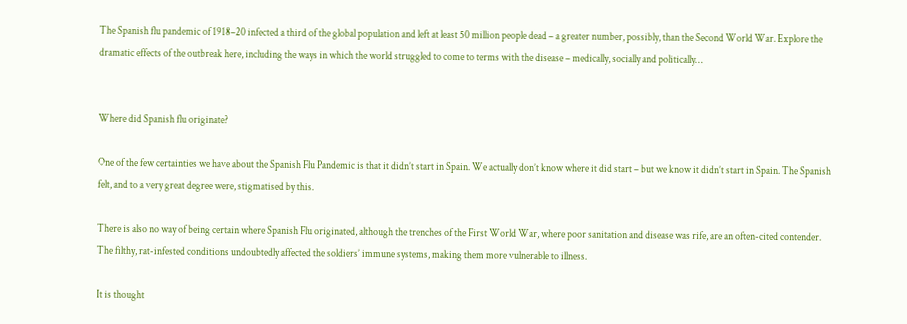The Spanish flu pandemic of 1918–20 infected a third of the global population and left at least 50 million people dead – a greater number, possibly, than the Second World War. Explore the dramatic effects of the outbreak here, including the ways in which the world struggled to come to terms with the disease – medically, socially and politically…


Where did Spanish flu originate?

One of the few certainties we have about the Spanish Flu Pandemic is that it didn’t start in Spain. We actually don’t know where it did start – but we know it didn’t start in Spain. The Spanish felt, and to a very great degree were, stigmatised by this.

There is also no way of being certain where Spanish Flu originated, although the trenches of the First World War, where poor sanitation and disease was rife, are an often-cited contender. The filthy, rat-infested conditions undoubtedly affected the soldiers’ immune systems, making them more vulnerable to illness.

It is thought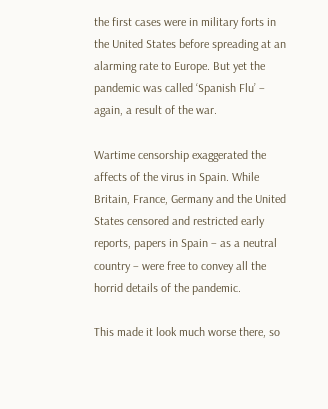the first cases were in military forts in the United States before spreading at an alarming rate to Europe. But yet the pandemic was called ‘Spanish Flu’ – again, a result of the war.

Wartime censorship exaggerated the affects of the virus in Spain. While Britain, France, Germany and the United States censored and restricted early reports, papers in Spain – as a neutral country – were free to convey all the horrid details of the pandemic.

This made it look much worse there, so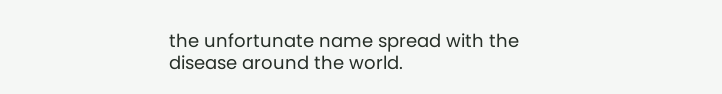the unfortunate name spread with the disease around the world.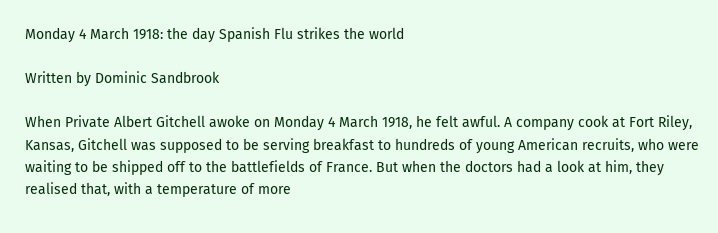Monday 4 March 1918: the day Spanish Flu strikes the world

Written by Dominic Sandbrook

When Private Albert Gitchell awoke on Monday 4 March 1918, he felt awful. A company cook at Fort Riley, Kansas, Gitchell was supposed to be serving breakfast to hundreds of young American recruits, who were waiting to be shipped off to the battlefields of France. But when the doctors had a look at him, they realised that, with a temperature of more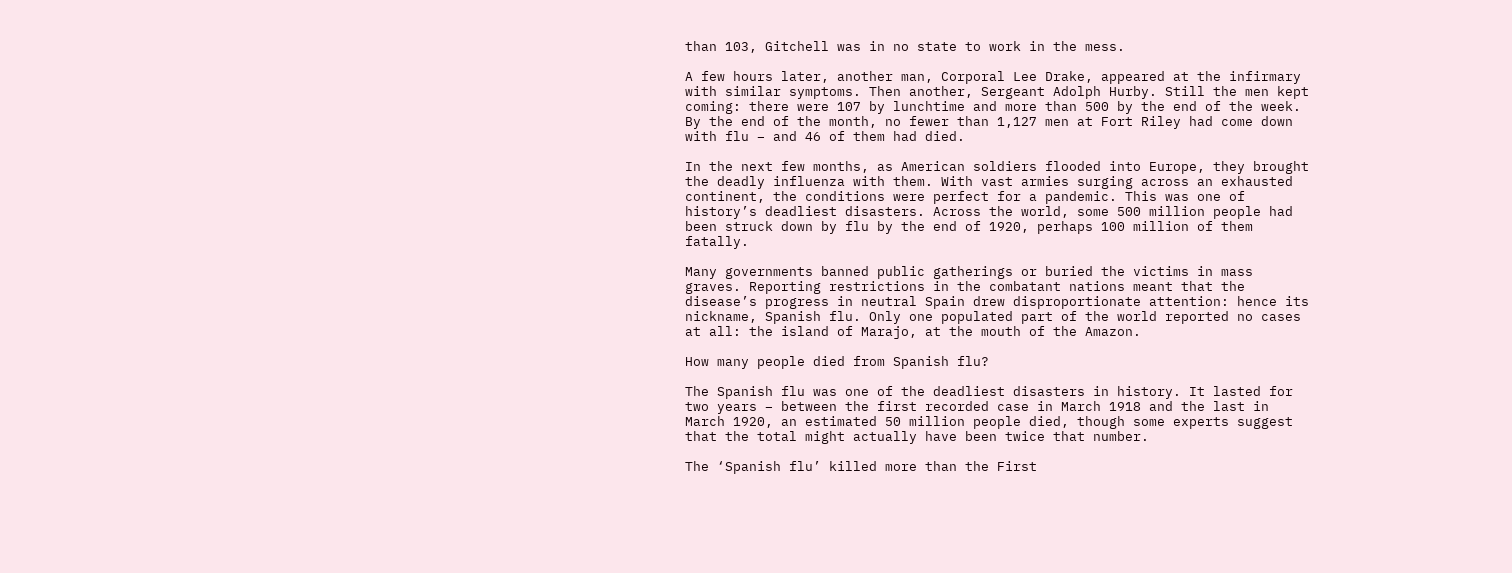than 103, Gitchell was in no state to work in the mess.

A few hours later, another man, Corporal Lee Drake, appeared at the infirmary with similar symptoms. Then another, Sergeant Adolph Hurby. Still the men kept coming: there were 107 by lunchtime and more than 500 by the end of the week. By the end of the month, no fewer than 1,127 men at Fort Riley had come down with flu – and 46 of them had died.

In the next few months, as American soldiers flooded into Europe, they brought the deadly influenza with them. With vast armies surging across an exhausted continent, the conditions were perfect for a pandemic. This was one of history’s deadliest disasters. Across the world, some 500 million people had been struck down by flu by the end of 1920, perhaps 100 million of them fatally.

Many governments banned public gatherings or buried the victims in mass graves. Reporting restrictions in the combatant nations meant that the disease’s progress in neutral Spain drew disproportionate attention: hence its nickname, Spanish flu. Only one populated part of the world reported no cases at all: the island of Marajo, at the mouth of the Amazon.

How many people died from Spanish flu?

The Spanish flu was one of the deadliest disasters in history. It lasted for two years – between the first recorded case in March 1918 and the last in March 1920, an estimated 50 million people died, though some experts suggest that the total might actually have been twice that number.

The ‘Spanish flu’ killed more than the First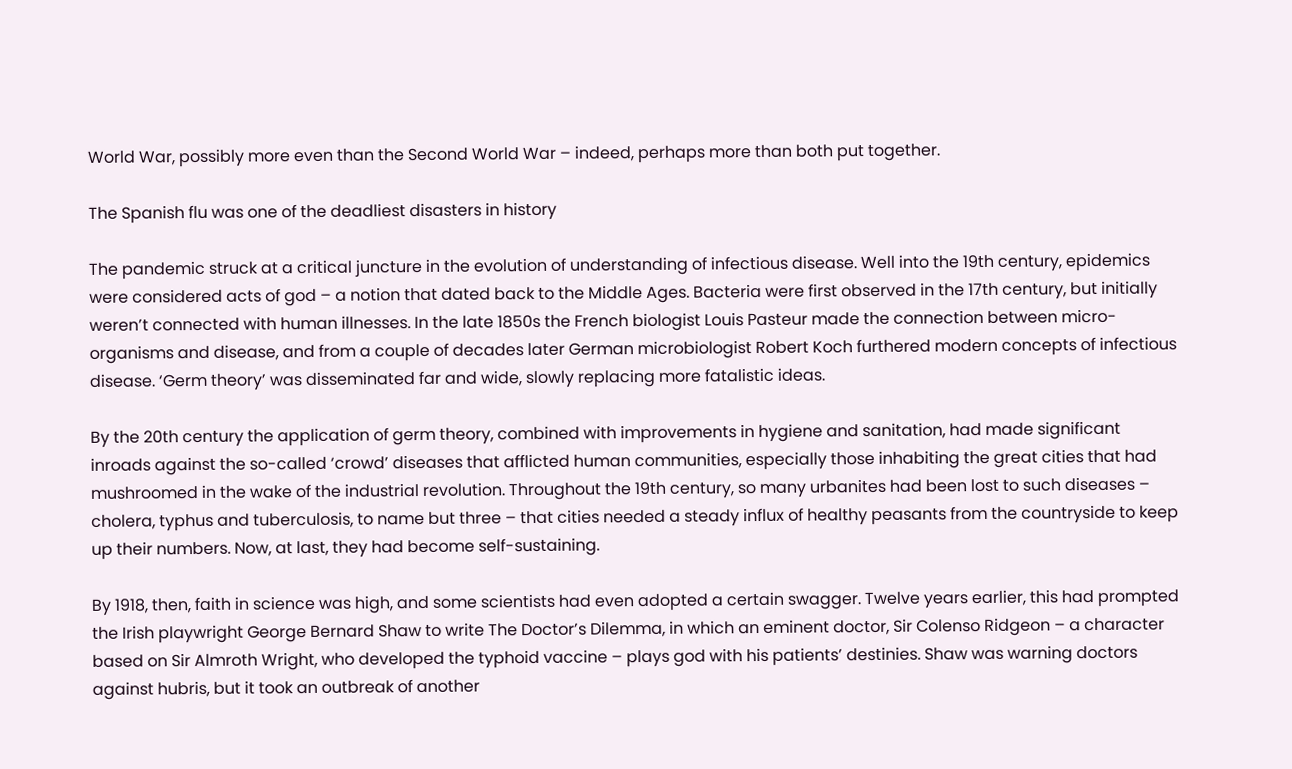World War, possibly more even than the Second World War – indeed, perhaps more than both put together.

The Spanish flu was one of the deadliest disasters in history

The pandemic struck at a critical juncture in the evolution of understanding of infectious disease. Well into the 19th century, epidemics were considered acts of god – a notion that dated back to the Middle Ages. Bacteria were first observed in the 17th century, but initially weren’t connected with human illnesses. In the late 1850s the French biologist Louis Pasteur made the connection between micro-organisms and disease, and from a couple of decades later German microbiologist Robert Koch furthered modern concepts of infectious disease. ‘Germ theory’ was disseminated far and wide, slowly replacing more fatalistic ideas.

By the 20th century the application of germ theory, combined with improvements in hygiene and sanitation, had made significant inroads against the so-called ‘crowd’ diseases that afflicted human communities, especially those inhabiting the great cities that had mushroomed in the wake of the industrial revolution. Throughout the 19th century, so many urbanites had been lost to such diseases – cholera, typhus and tuberculosis, to name but three – that cities needed a steady influx of healthy peasants from the countryside to keep up their numbers. Now, at last, they had become self-sustaining.

By 1918, then, faith in science was high, and some scientists had even adopted a certain swagger. Twelve years earlier, this had prompted the Irish playwright George Bernard Shaw to write The Doctor’s Dilemma, in which an eminent doctor, Sir Colenso Ridgeon – a character based on Sir Almroth Wright, who developed the typhoid vaccine – plays god with his patients’ destinies. Shaw was warning doctors against hubris, but it took an outbreak of another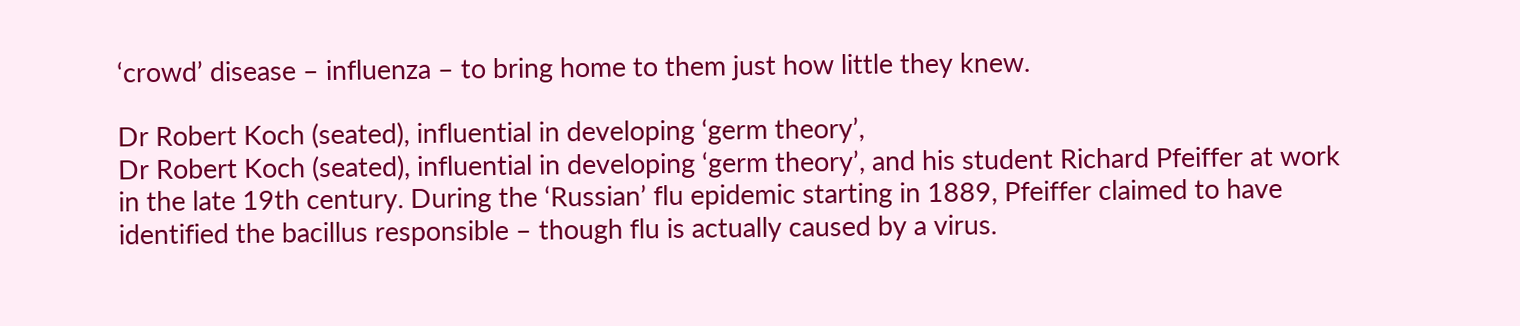‘crowd’ disease – influenza – to bring home to them just how little they knew.

Dr Robert Koch (seated), influential in developing ‘germ theory’,
Dr Robert Koch (seated), influential in developing ‘germ theory’, and his student Richard Pfeiffer at work in the late 19th century. During the ‘Russian’ flu epidemic starting in 1889, Pfeiffer claimed to have identified the bacillus responsible – though flu is actually caused by a virus.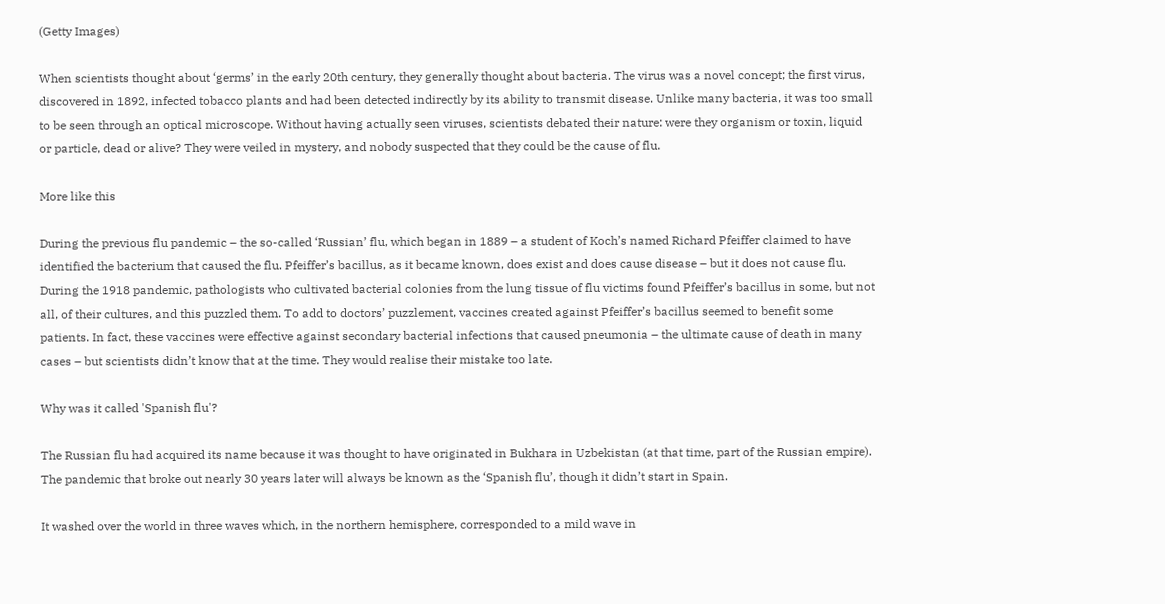(Getty Images)

When scientists thought about ‘germs’ in the early 20th century, they generally thought about bacteria. The virus was a novel concept; the first virus, discovered in 1892, infected tobacco plants and had been detected indirectly by its ability to transmit disease. Unlike many bacteria, it was too small to be seen through an optical microscope. Without having actually seen viruses, scientists debated their nature: were they organism or toxin, liquid or particle, dead or alive? They were veiled in mystery, and nobody suspected that they could be the cause of flu.

More like this

During the previous flu pandemic – the so-called ‘Russian’ flu, which began in 1889 – a student of Koch’s named Richard Pfeiffer claimed to have identified the bacterium that caused the flu. Pfeiffer’s bacillus, as it became known, does exist and does cause disease – but it does not cause flu. During the 1918 pandemic, pathologists who cultivated bacterial colonies from the lung tissue of flu victims found Pfeiffer’s bacillus in some, but not all, of their cultures, and this puzzled them. To add to doctors’ puzzlement, vaccines created against Pfeiffer’s bacillus seemed to benefit some patients. In fact, these vaccines were effective against secondary bacterial infections that caused pneumonia – the ultimate cause of death in many cases – but scientists didn’t know that at the time. They would realise their mistake too late.

Why was it called 'Spanish flu'?

The Russian flu had acquired its name because it was thought to have originated in Bukhara in Uzbekistan (at that time, part of the Russian empire). The pandemic that broke out nearly 30 years later will always be known as the ‘Spanish flu’, though it didn’t start in Spain.

It washed over the world in three waves which, in the northern hemisphere, corresponded to a mild wave in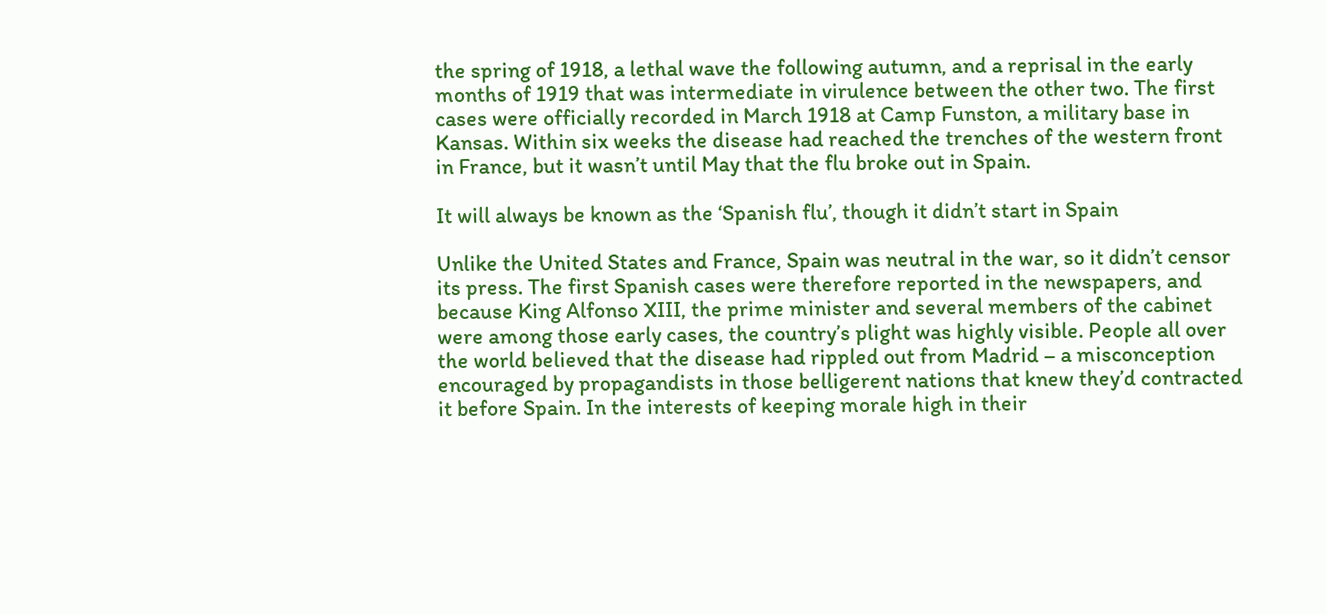the spring of 1918, a lethal wave the following autumn, and a reprisal in the early months of 1919 that was intermediate in virulence between the other two. The first cases were officially recorded in March 1918 at Camp Funston, a military base in Kansas. Within six weeks the disease had reached the trenches of the western front in France, but it wasn’t until May that the flu broke out in Spain.

It will always be known as the ‘Spanish flu’, though it didn’t start in Spain

Unlike the United States and France, Spain was neutral in the war, so it didn’t censor its press. The first Spanish cases were therefore reported in the newspapers, and because King Alfonso XIII, the prime minister and several members of the cabinet were among those early cases, the country’s plight was highly visible. People all over the world believed that the disease had rippled out from Madrid – a misconception encouraged by propagandists in those belligerent nations that knew they’d contracted it before Spain. In the interests of keeping morale high in their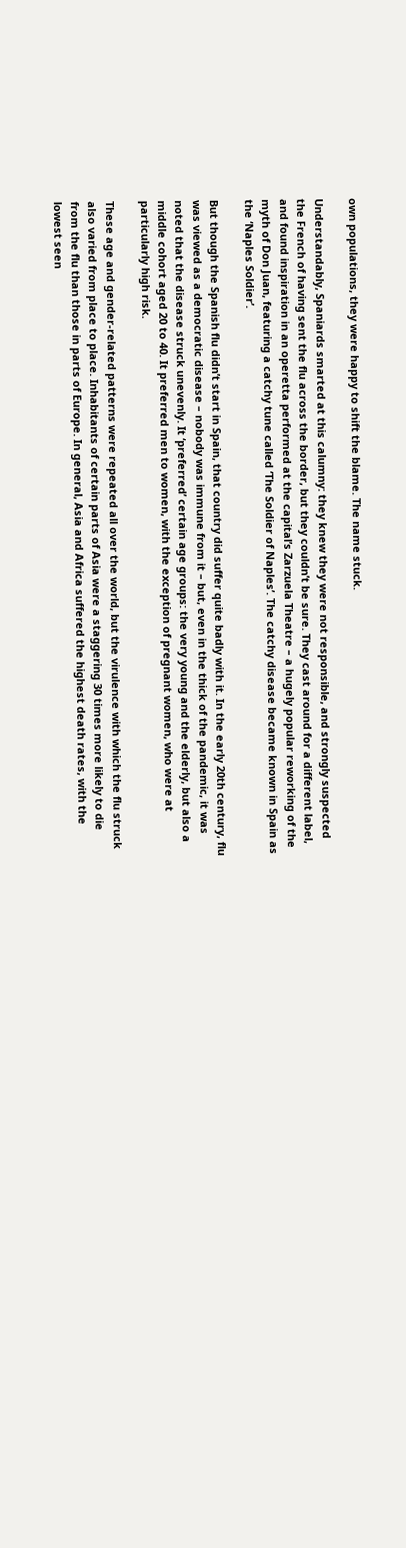own populations, they were happy to shift the blame. The name stuck.

Understandably, Spaniards smarted at this calumny: they knew they were not responsible, and strongly suspected the French of having sent the flu across the border, but they couldn’t be sure. They cast around for a different label, and found inspiration in an operetta performed at the capital’s Zarzuela Theatre – a hugely popular reworking of the myth of Don Juan, featuring a catchy tune called ‘The Soldier of Naples’. The catchy disease became known in Spain as the ‘Naples Soldier’.

But though the Spanish flu didn’t start in Spain, that country did suffer quite badly with it. In the early 20th century, flu was viewed as a democratic disease – nobody was immune from it – but, even in the thick of the pandemic, it was noted that the disease struck unevenly. It ‘preferred’ certain age groups: the very young and the elderly, but also a middle cohort aged 20 to 40. It preferred men to women, with the exception of pregnant women, who were at particularly high risk.

These age and gender-related patterns were repeated all over the world, but the virulence with which the flu struck also varied from place to place. Inhabitants of certain parts of Asia were a staggering 30 times more likely to die from the flu than those in parts of Europe. In general, Asia and Africa suffered the highest death rates, with the lowest seen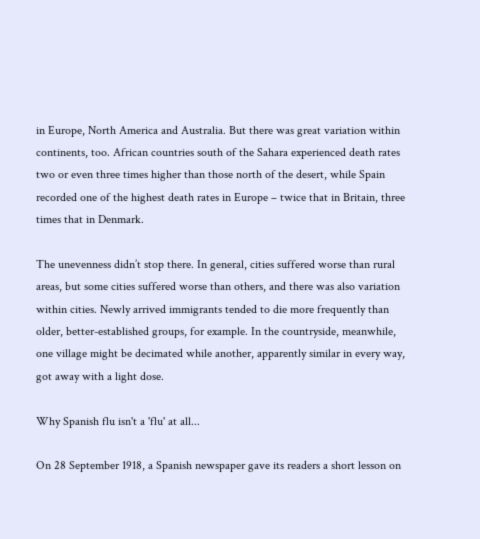in Europe, North America and Australia. But there was great variation within continents, too. African countries south of the Sahara experienced death rates two or even three times higher than those north of the desert, while Spain recorded one of the highest death rates in Europe – twice that in Britain, three times that in Denmark.

The unevenness didn’t stop there. In general, cities suffered worse than rural areas, but some cities suffered worse than others, and there was also variation within cities. Newly arrived immigrants tended to die more frequently than older, better-established groups, for example. In the countryside, meanwhile, one village might be decimated while another, apparently similar in every way, got away with a light dose.

Why Spanish flu isn't a 'flu' at all...

On 28 September 1918, a Spanish newspaper gave its readers a short lesson on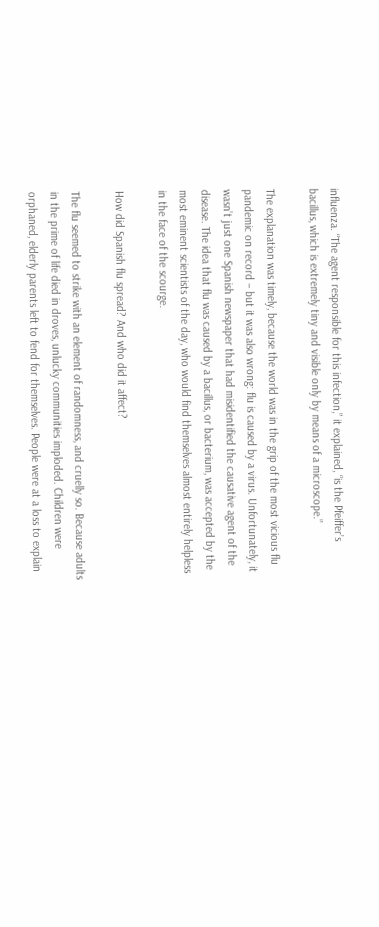influenza. “The agent responsible for this infection,” it explained, “is the Pfeiffer’s bacillus, which is extremely tiny and visible only by means of a microscope.”

The explanation was timely, because the world was in the grip of the most vicious flu pandemic on record – but it was also wrong: flu is caused by a virus. Unfortunately, it wasn’t just one Spanish newspaper that had misidentified the causative agent of the disease. The idea that flu was caused by a bacillus, or bacterium, was accepted by the most eminent scientists of the day, who would find themselves almost entirely helpless in the face of the scourge.

How did Spanish flu spread? And who did it affect?

The flu seemed to strike with an element of randomness, and cruelly so. Because adults in the prime of life died in droves, unlucky communities imploded. Children were orphaned, elderly parents left to fend for themselves. People were at a loss to explain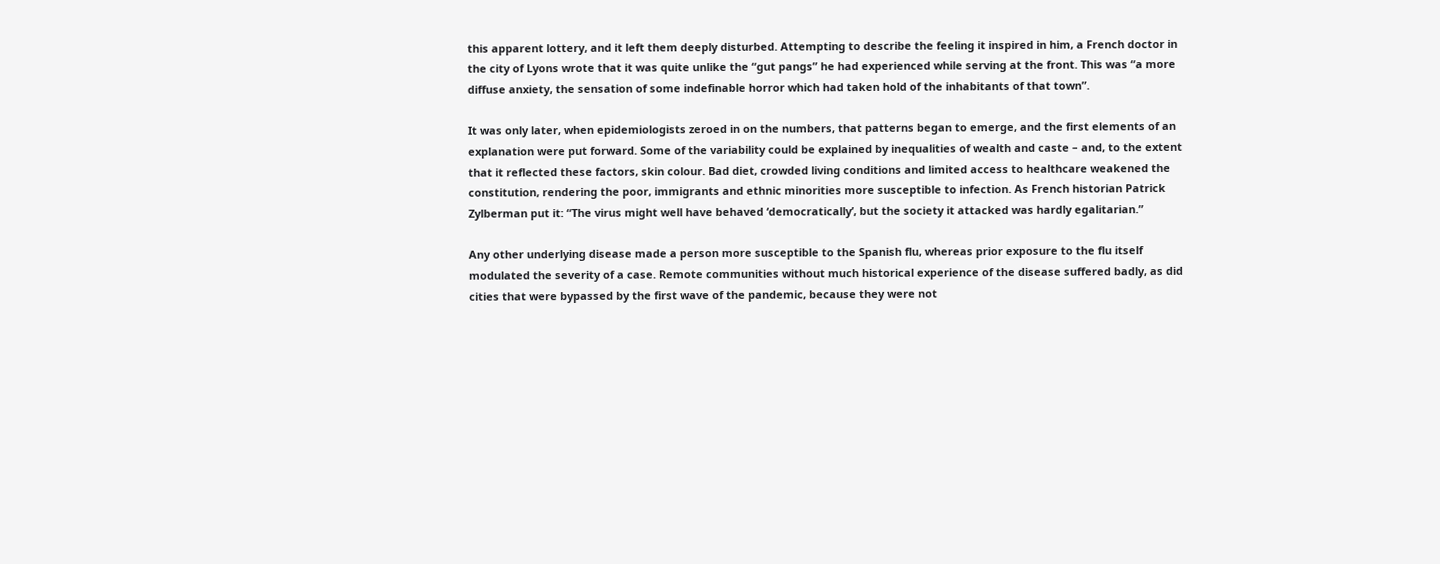this apparent lottery, and it left them deeply disturbed. Attempting to describe the feeling it inspired in him, a French doctor in the city of Lyons wrote that it was quite unlike the “gut pangs” he had experienced while serving at the front. This was “a more diffuse anxiety, the sensation of some indefinable horror which had taken hold of the inhabitants of that town”.

It was only later, when epidemiologists zeroed in on the numbers, that patterns began to emerge, and the first elements of an explanation were put forward. Some of the variability could be explained by inequalities of wealth and caste – and, to the extent that it reflected these factors, skin colour. Bad diet, crowded living conditions and limited access to healthcare weakened the constitution, rendering the poor, immigrants and ethnic minorities more susceptible to infection. As French historian Patrick Zylberman put it: “The virus might well have behaved ‘democratically’, but the society it attacked was hardly egalitarian.”

Any other underlying disease made a person more susceptible to the Spanish flu, whereas prior exposure to the flu itself modulated the severity of a case. Remote communities without much historical experience of the disease suffered badly, as did cities that were bypassed by the first wave of the pandemic, because they were not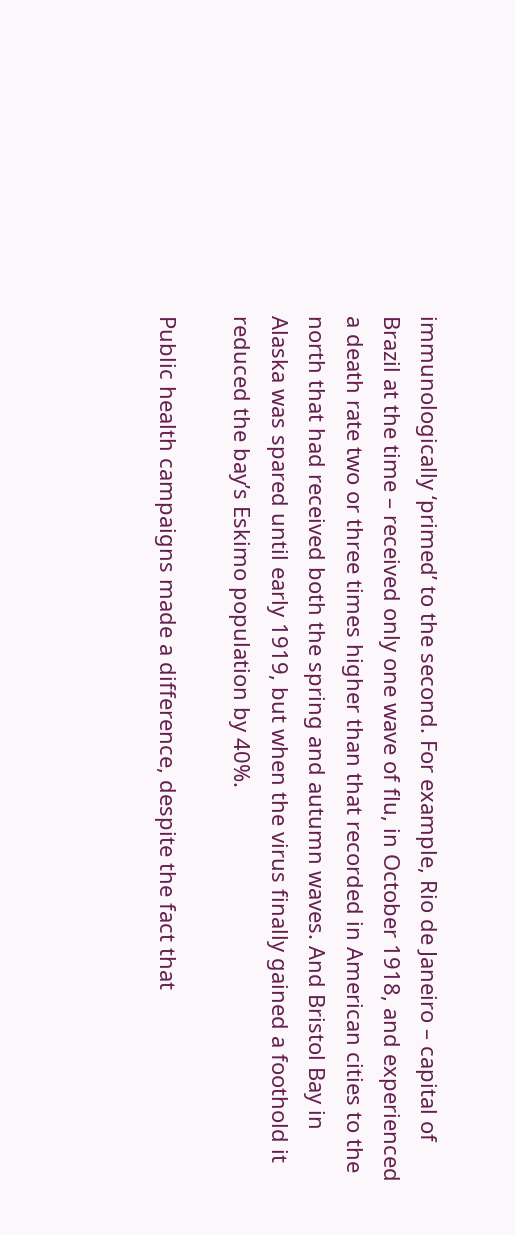immunologically ‘primed’ to the second. For example, Rio de Janeiro – capital of Brazil at the time – received only one wave of flu, in October 1918, and experienced a death rate two or three times higher than that recorded in American cities to the north that had received both the spring and autumn waves. And Bristol Bay in Alaska was spared until early 1919, but when the virus finally gained a foothold it reduced the bay’s Eskimo population by 40%.

Public health campaigns made a difference, despite the fact that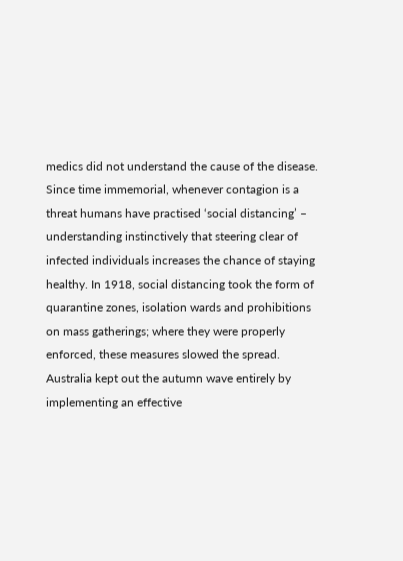medics did not understand the cause of the disease. Since time immemorial, whenever contagion is a threat humans have practised ‘social distancing’ – understanding instinctively that steering clear of infected individuals increases the chance of staying healthy. In 1918, social distancing took the form of quarantine zones, isolation wards and prohibitions on mass gatherings; where they were properly enforced, these measures slowed the spread. Australia kept out the autumn wave entirely by implementing an effective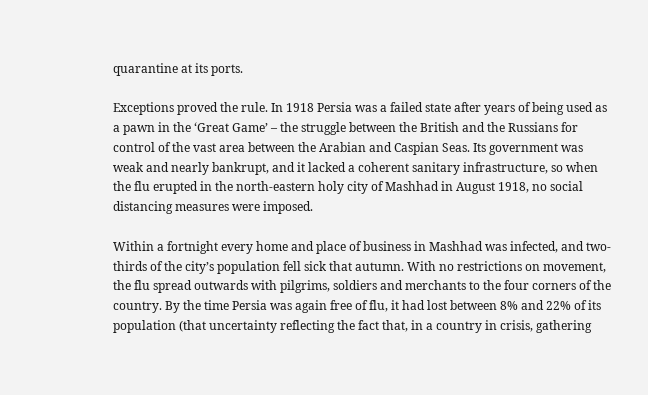quarantine at its ports.

Exceptions proved the rule. In 1918 Persia was a failed state after years of being used as a pawn in the ‘Great Game’ – the struggle between the British and the Russians for control of the vast area between the Arabian and Caspian Seas. Its government was weak and nearly bankrupt, and it lacked a coherent sanitary infrastructure, so when the flu erupted in the north-eastern holy city of Mashhad in August 1918, no social distancing measures were imposed.

Within a fortnight every home and place of business in Mashhad was infected, and two-thirds of the city’s population fell sick that autumn. With no restrictions on movement, the flu spread outwards with pilgrims, soldiers and merchants to the four corners of the country. By the time Persia was again free of flu, it had lost between 8% and 22% of its population (that uncertainty reflecting the fact that, in a country in crisis, gathering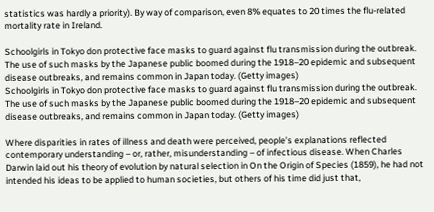statistics was hardly a priority). By way of comparison, even 8% equates to 20 times the flu-related mortality rate in Ireland.

Schoolgirls in Tokyo don protective face masks to guard against flu transmission during the outbreak. The use of such masks by the Japanese public boomed during the 1918–20 epidemic and subsequent disease outbreaks, and remains common in Japan today. (Getty images)
Schoolgirls in Tokyo don protective face masks to guard against flu transmission during the outbreak. The use of such masks by the Japanese public boomed during the 1918–20 epidemic and subsequent disease outbreaks, and remains common in Japan today. (Getty images)

Where disparities in rates of illness and death were perceived, people’s explanations reflected contemporary understanding – or, rather, misunderstanding – of infectious disease. When Charles Darwin laid out his theory of evolution by natural selection in On the Origin of Species (1859), he had not intended his ideas to be applied to human societies, but others of his time did just that,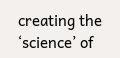creating the ‘science’ of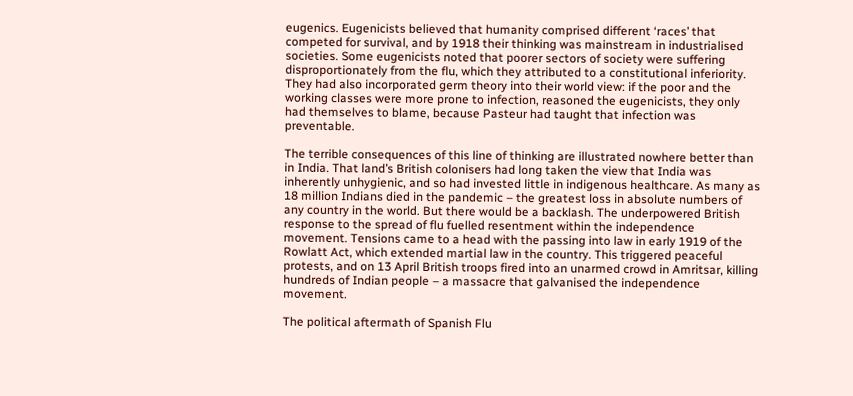eugenics. Eugenicists believed that humanity comprised different ‘races’ that competed for survival, and by 1918 their thinking was mainstream in industrialised societies. Some eugenicists noted that poorer sectors of society were suffering disproportionately from the flu, which they attributed to a constitutional inferiority. They had also incorporated germ theory into their world view: if the poor and the working classes were more prone to infection, reasoned the eugenicists, they only had themselves to blame, because Pasteur had taught that infection was preventable.

The terrible consequences of this line of thinking are illustrated nowhere better than in India. That land’s British colonisers had long taken the view that India was inherently unhygienic, and so had invested little in indigenous healthcare. As many as 18 million Indians died in the pandemic – the greatest loss in absolute numbers of any country in the world. But there would be a backlash. The underpowered British response to the spread of flu fuelled resentment within the independence movement. Tensions came to a head with the passing into law in early 1919 of the Rowlatt Act, which extended martial law in the country. This triggered peaceful protests, and on 13 April British troops fired into an unarmed crowd in Amritsar, killing hundreds of Indian people – a massacre that galvanised the independence movement.

The political aftermath of Spanish Flu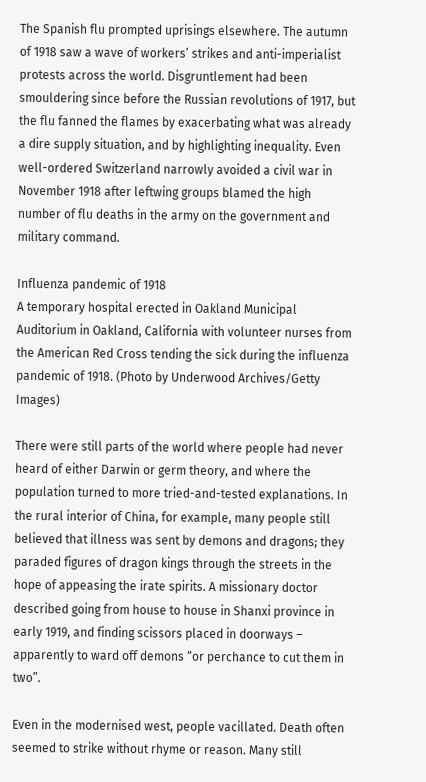The Spanish flu prompted uprisings elsewhere. The autumn of 1918 saw a wave of workers’ strikes and anti-imperialist protests across the world. Disgruntlement had been smouldering since before the Russian revolutions of 1917, but the flu fanned the flames by exacerbating what was already a dire supply situation, and by highlighting inequality. Even well-ordered Switzerland narrowly avoided a civil war in November 1918 after leftwing groups blamed the high number of flu deaths in the army on the government and military command.

Influenza pandemic of 1918
A temporary hospital erected in Oakland Municipal Auditorium in Oakland, California with volunteer nurses from the American Red Cross tending the sick during the influenza pandemic of 1918. (Photo by Underwood Archives/Getty Images)

There were still parts of the world where people had never heard of either Darwin or germ theory, and where the population turned to more tried-and-tested explanations. In the rural interior of China, for example, many people still believed that illness was sent by demons and dragons; they paraded figures of dragon kings through the streets in the hope of appeasing the irate spirits. A missionary doctor described going from house to house in Shanxi province in early 1919, and finding scissors placed in doorways – apparently to ward off demons “or perchance to cut them in two”.

Even in the modernised west, people vacillated. Death often seemed to strike without rhyme or reason. Many still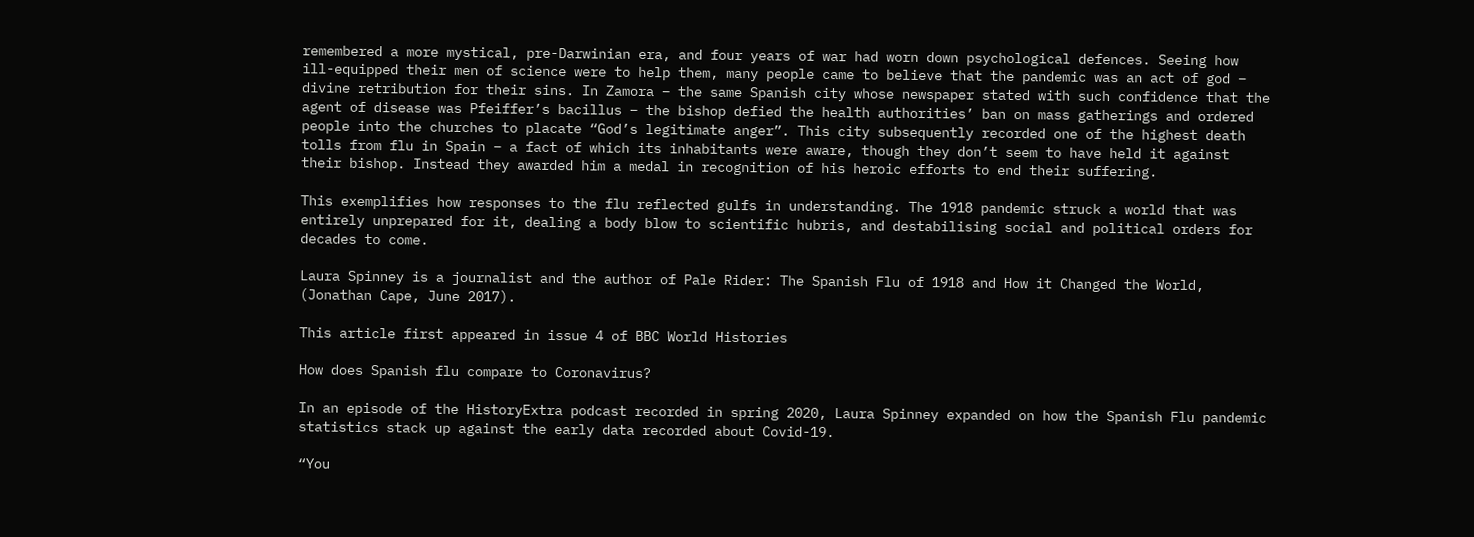remembered a more mystical, pre-Darwinian era, and four years of war had worn down psychological defences. Seeing how ill-equipped their men of science were to help them, many people came to believe that the pandemic was an act of god – divine retribution for their sins. In Zamora – the same Spanish city whose newspaper stated with such confidence that the agent of disease was Pfeiffer’s bacillus – the bishop defied the health authorities’ ban on mass gatherings and ordered people into the churches to placate “God’s legitimate anger”. This city subsequently recorded one of the highest death tolls from flu in Spain – a fact of which its inhabitants were aware, though they don’t seem to have held it against their bishop. Instead they awarded him a medal in recognition of his heroic efforts to end their suffering.

This exemplifies how responses to the flu reflected gulfs in understanding. The 1918 pandemic struck a world that was entirely unprepared for it, dealing a body blow to scientific hubris, and destabilising social and political orders for decades to come.

Laura Spinney is a journalist and the author of Pale Rider: The Spanish Flu of 1918 and How it Changed the World, (Jonathan Cape, June 2017).

This article first appeared in issue 4 of BBC World Histories

How does Spanish flu compare to Coronavirus?

In an episode of the HistoryExtra podcast recorded in spring 2020, Laura Spinney expanded on how the Spanish Flu pandemic statistics stack up against the early data recorded about Covid-19.

“You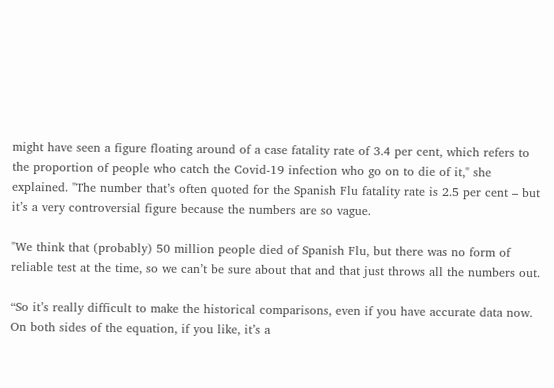might have seen a figure floating around of a case fatality rate of 3.4 per cent, which refers to the proportion of people who catch the Covid-19 infection who go on to die of it," she explained. "The number that’s often quoted for the Spanish Flu fatality rate is 2.5 per cent – but it’s a very controversial figure because the numbers are so vague.

"We think that (probably) 50 million people died of Spanish Flu, but there was no form of reliable test at the time, so we can’t be sure about that and that just throws all the numbers out.

“So it’s really difficult to make the historical comparisons, even if you have accurate data now. On both sides of the equation, if you like, it’s a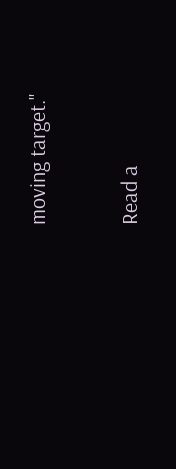moving target."


Read a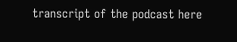transcript of the podcast here